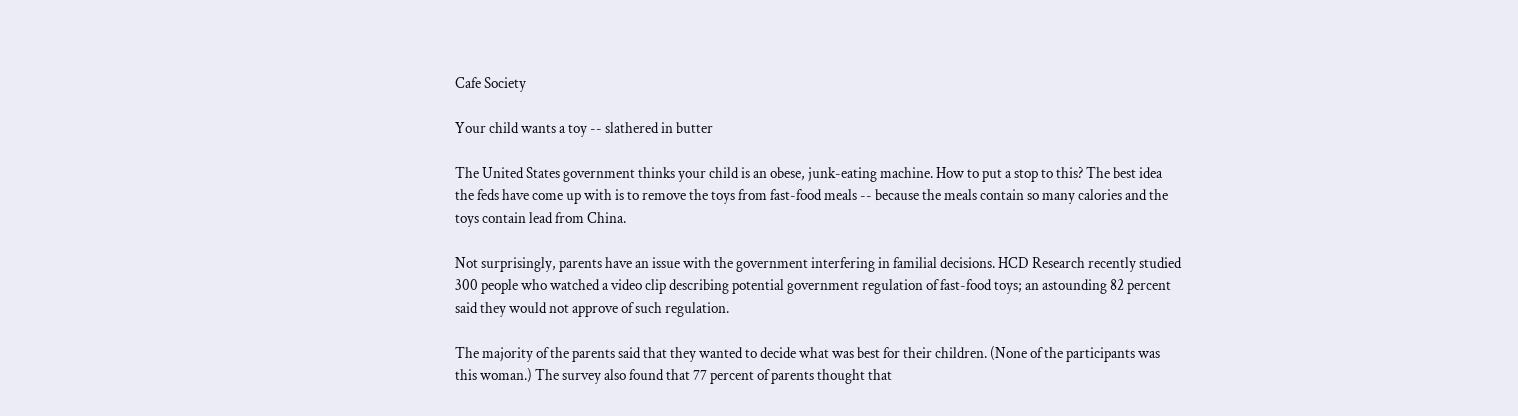Cafe Society

Your child wants a toy -- slathered in butter

The United States government thinks your child is an obese, junk-eating machine. How to put a stop to this? The best idea the feds have come up with is to remove the toys from fast-food meals -- because the meals contain so many calories and the toys contain lead from China.

Not surprisingly, parents have an issue with the government interfering in familial decisions. HCD Research recently studied 300 people who watched a video clip describing potential government regulation of fast-food toys; an astounding 82 percent said they would not approve of such regulation.

The majority of the parents said that they wanted to decide what was best for their children. (None of the participants was this woman.) The survey also found that 77 percent of parents thought that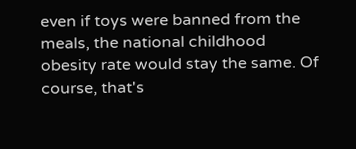even if toys were banned from the meals, the national childhood obesity rate would stay the same. Of course, that's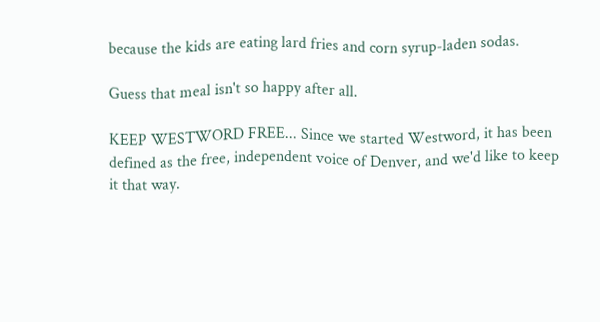because the kids are eating lard fries and corn syrup-laden sodas.

Guess that meal isn't so happy after all.

KEEP WESTWORD FREE... Since we started Westword, it has been defined as the free, independent voice of Denver, and we'd like to keep it that way.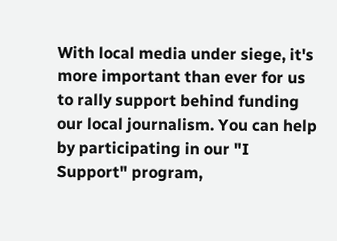With local media under siege, it's more important than ever for us to rally support behind funding our local journalism. You can help by participating in our "I Support" program,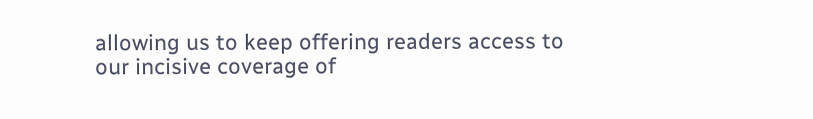allowing us to keep offering readers access to our incisive coverage of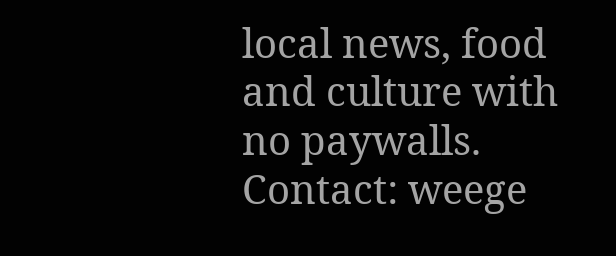local news, food and culture with no paywalls.
Contact: weege